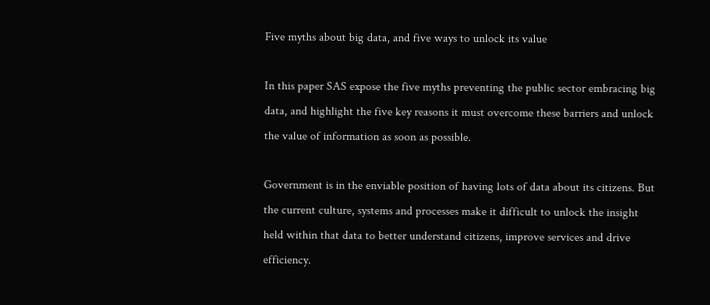Five myths about big data, and five ways to unlock its value

In this paper SAS expose the five myths preventing the public sector embracing big data, and highlight the five key reasons it must overcome these barriers and unlock the value of information as soon as possible.

Government is in the enviable position of having lots of data about its citizens. But the current culture, systems and processes make it difficult to unlock the insight held within that data to better understand citizens, improve services and drive efficiency.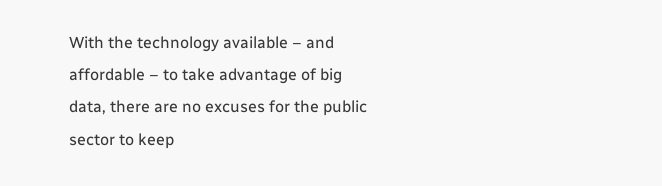With the technology available – and affordable – to take advantage of big data, there are no excuses for the public sector to keep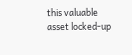this valuable asset locked-up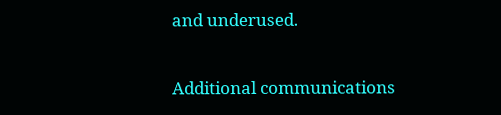and underused.

Additional communications